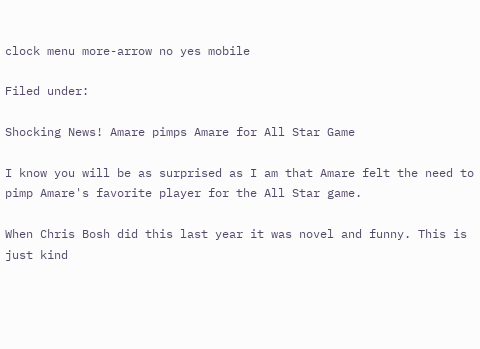clock menu more-arrow no yes mobile

Filed under:

Shocking News! Amare pimps Amare for All Star Game

I know you will be as surprised as I am that Amare felt the need to pimp Amare's favorite player for the All Star game.

When Chris Bosh did this last year it was novel and funny. This is just kind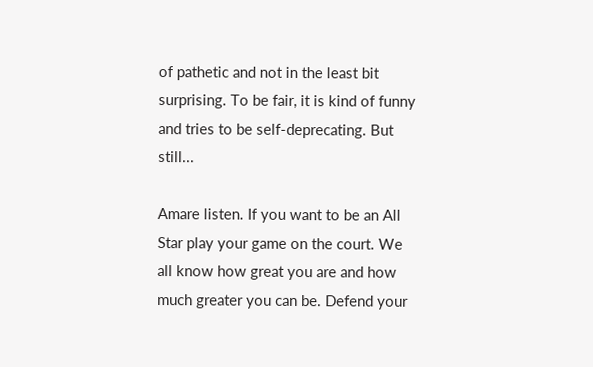of pathetic and not in the least bit surprising. To be fair, it is kind of funny and tries to be self-deprecating. But still...

Amare listen. If you want to be an All Star play your game on the court. We all know how great you are and how much greater you can be. Defend your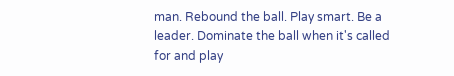man. Rebound the ball. Play smart. Be a leader. Dominate the ball when it's called for and play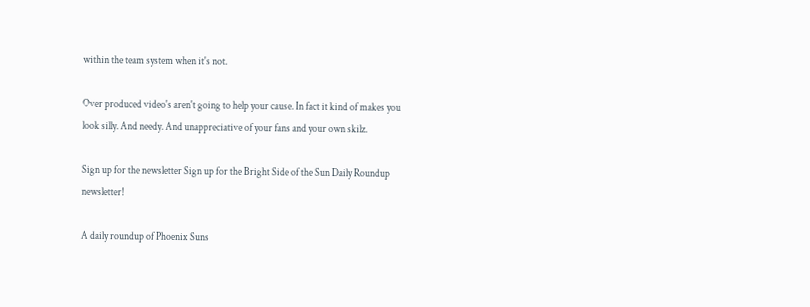within the team system when it's not.

Over produced video's aren't going to help your cause. In fact it kind of makes you look silly. And needy. And unappreciative of your fans and your own skilz.

Sign up for the newsletter Sign up for the Bright Side of the Sun Daily Roundup newsletter!

A daily roundup of Phoenix Suns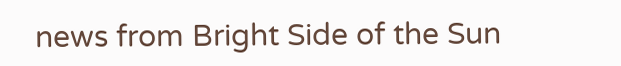news from Bright Side of the Sun